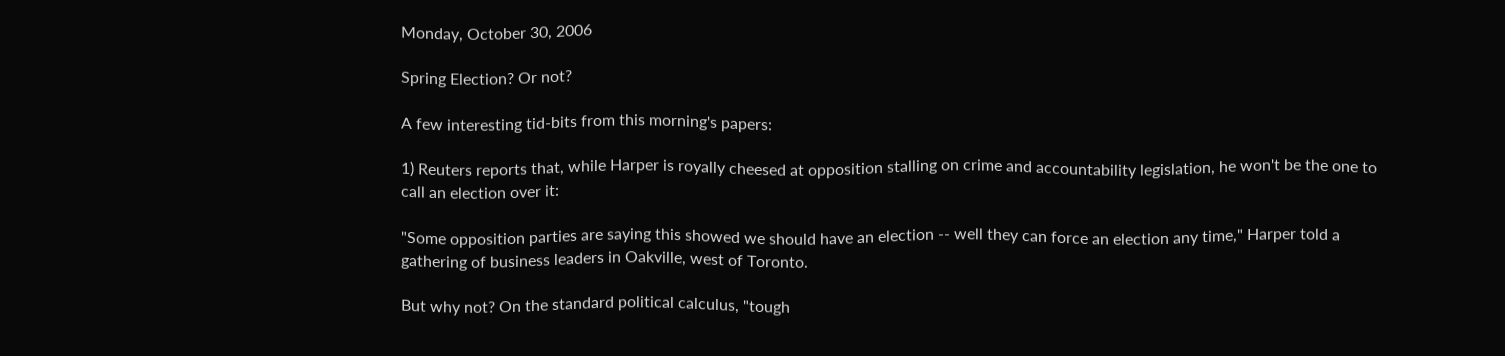Monday, October 30, 2006

Spring Election? Or not?

A few interesting tid-bits from this morning's papers:

1) Reuters reports that, while Harper is royally cheesed at opposition stalling on crime and accountability legislation, he won't be the one to call an election over it:

"Some opposition parties are saying this showed we should have an election -- well they can force an election any time," Harper told a gathering of business leaders in Oakville, west of Toronto.

But why not? On the standard political calculus, "tough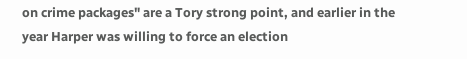on crime packages" are a Tory strong point, and earlier in the year Harper was willing to force an election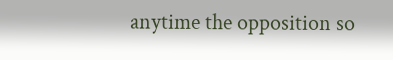anytime the opposition so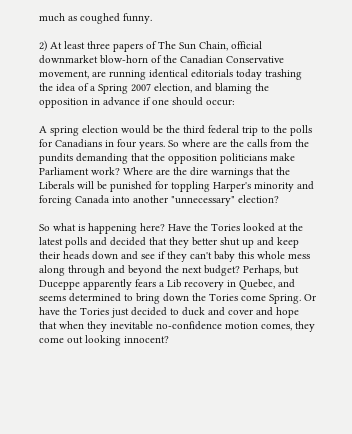much as coughed funny.

2) At least three papers of The Sun Chain, official downmarket blow-horn of the Canadian Conservative movement, are running identical editorials today trashing the idea of a Spring 2007 election, and blaming the opposition in advance if one should occur:

A spring election would be the third federal trip to the polls for Canadians in four years. So where are the calls from the pundits demanding that the opposition politicians make Parliament work? Where are the dire warnings that the Liberals will be punished for toppling Harper's minority and forcing Canada into another "unnecessary" election?

So what is happening here? Have the Tories looked at the latest polls and decided that they better shut up and keep their heads down and see if they can't baby this whole mess along through and beyond the next budget? Perhaps, but Duceppe apparently fears a Lib recovery in Quebec, and seems determined to bring down the Tories come Spring. Or have the Tories just decided to duck and cover and hope that when they inevitable no-confidence motion comes, they come out looking innocent?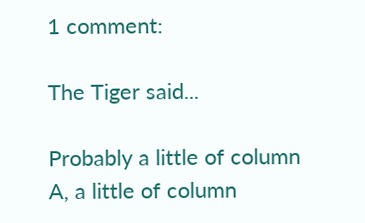1 comment:

The Tiger said...

Probably a little of column A, a little of column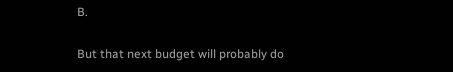B.

But that next budget will probably do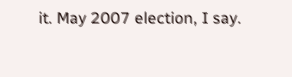it. May 2007 election, I say.